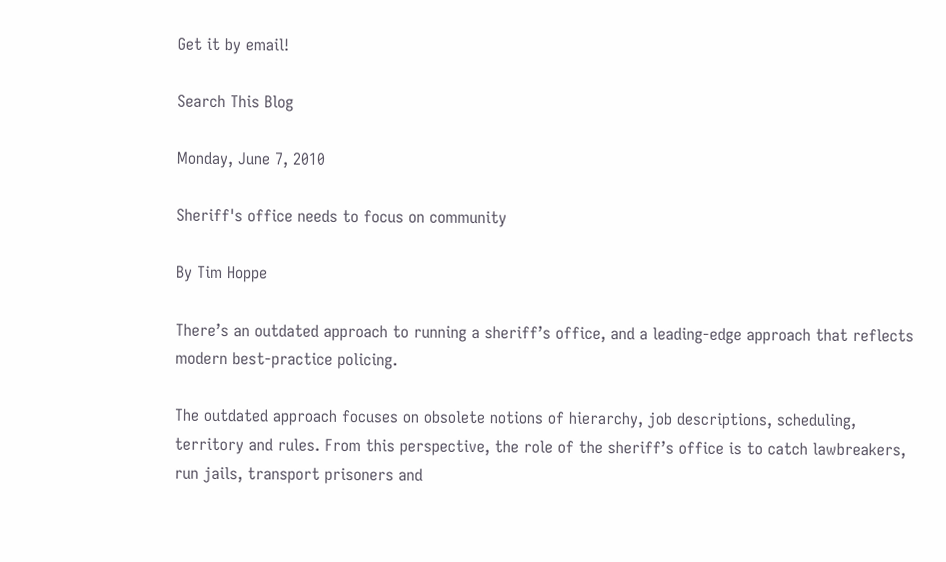Get it by email!

Search This Blog

Monday, June 7, 2010

Sheriff's office needs to focus on community

By Tim Hoppe

There’s an outdated approach to running a sheriff’s office, and a leading-edge approach that reflects modern best-practice policing.

The outdated approach focuses on obsolete notions of hierarchy, job descriptions, scheduling, territory and rules. From this perspective, the role of the sheriff’s office is to catch lawbreakers, run jails, transport prisoners and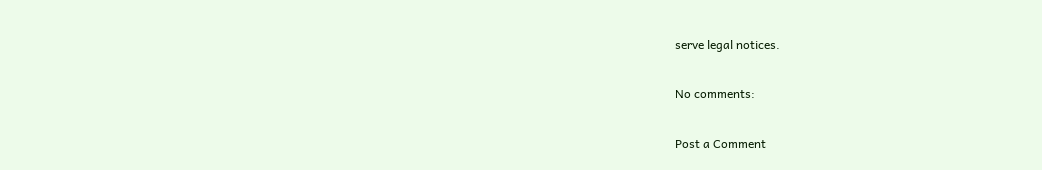serve legal notices.

No comments:

Post a Comment